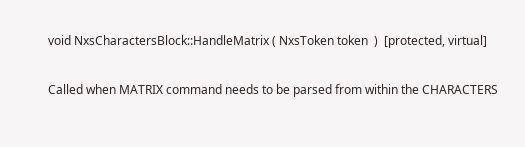void NxsCharactersBlock::HandleMatrix ( NxsToken token  )  [protected, virtual]

Called when MATRIX command needs to be parsed from within the CHARACTERS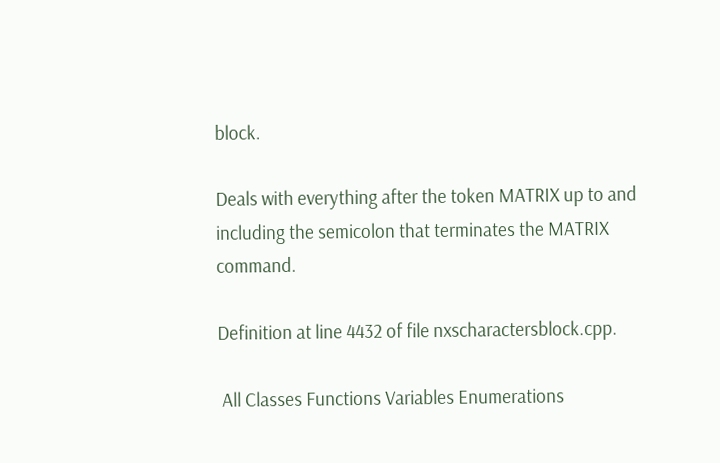block.

Deals with everything after the token MATRIX up to and including the semicolon that terminates the MATRIX command.

Definition at line 4432 of file nxscharactersblock.cpp.

 All Classes Functions Variables Enumerations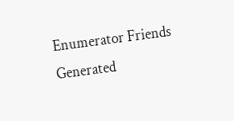Enumerator Friends
Generated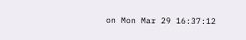on Mon Mar 29 16:37:12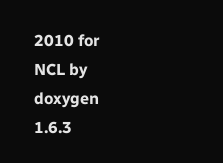2010 for NCL by  doxygen 1.6.3